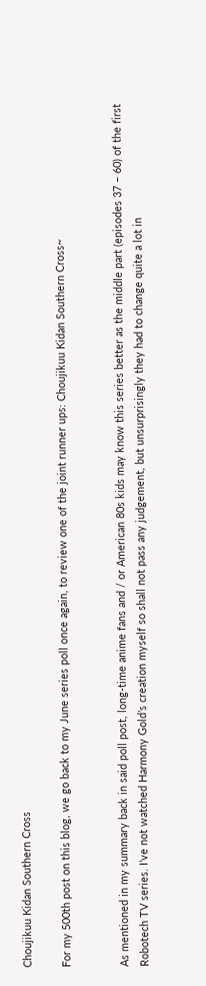Choujikuu Kidan Southern Cross

For my 500th post on this blog, we go back to my June series poll once again, to review one of the joint runner ups: Choujikuu Kidan Southern Cross~


As mentioned in my summary back in said poll post, long-time anime fans and / or American 80s kids may know this series better as the middle part (episodes 37 – 60) of the first Robotech TV series. I’ve not watched Harmony Gold’s creation myself so shall not pass any judgement, but unsurprisingly they had to change quite a lot in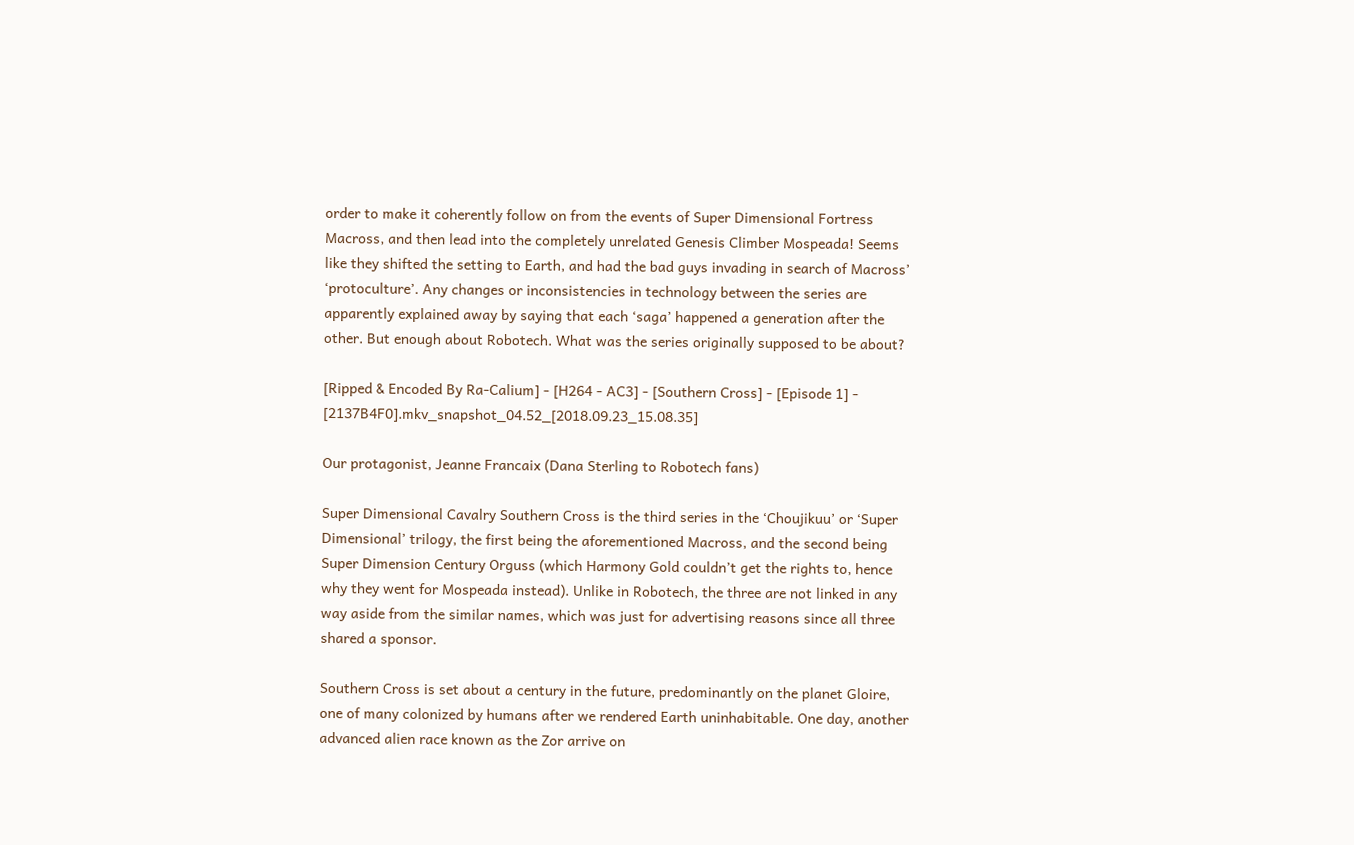order to make it coherently follow on from the events of Super Dimensional Fortress Macross, and then lead into the completely unrelated Genesis Climber Mospeada! Seems like they shifted the setting to Earth, and had the bad guys invading in search of Macross’ ‘protoculture’. Any changes or inconsistencies in technology between the series are apparently explained away by saying that each ‘saga’ happened a generation after the other. But enough about Robotech. What was the series originally supposed to be about?

[Ripped & Encoded By Ra-Calium] - [H264 - AC3] - [Southern Cross] - [Episode 1] - [2137B4F0].mkv_snapshot_04.52_[2018.09.23_15.08.35]

Our protagonist, Jeanne Francaix (Dana Sterling to Robotech fans)

Super Dimensional Cavalry Southern Cross is the third series in the ‘Choujikuu’ or ‘Super Dimensional’ trilogy, the first being the aforementioned Macross, and the second being Super Dimension Century Orguss (which Harmony Gold couldn’t get the rights to, hence why they went for Mospeada instead). Unlike in Robotech, the three are not linked in any way aside from the similar names, which was just for advertising reasons since all three shared a sponsor.

Southern Cross is set about a century in the future, predominantly on the planet Gloire, one of many colonized by humans after we rendered Earth uninhabitable. One day, another advanced alien race known as the Zor arrive on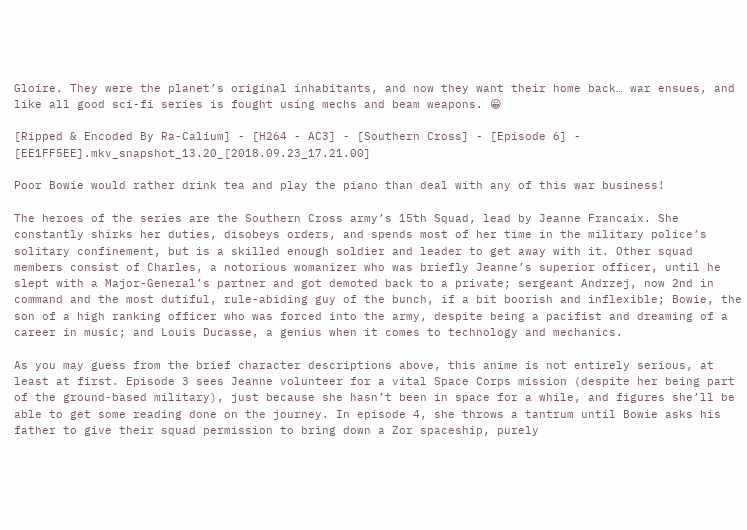Gloire. They were the planet’s original inhabitants, and now they want their home back… war ensues, and like all good sci-fi series is fought using mechs and beam weapons. 😀

[Ripped & Encoded By Ra-Calium] - [H264 - AC3] - [Southern Cross] - [Episode 6] - [EE1FF5EE].mkv_snapshot_13.20_[2018.09.23_17.21.00]

Poor Bowie would rather drink tea and play the piano than deal with any of this war business!

The heroes of the series are the Southern Cross army’s 15th Squad, lead by Jeanne Francaix. She constantly shirks her duties, disobeys orders, and spends most of her time in the military police’s solitary confinement, but is a skilled enough soldier and leader to get away with it. Other squad members consist of Charles, a notorious womanizer who was briefly Jeanne’s superior officer, until he slept with a Major-General’s partner and got demoted back to a private; sergeant Andrzej, now 2nd in command and the most dutiful, rule-abiding guy of the bunch, if a bit boorish and inflexible; Bowie, the son of a high ranking officer who was forced into the army, despite being a pacifist and dreaming of a career in music; and Louis Ducasse, a genius when it comes to technology and mechanics.

As you may guess from the brief character descriptions above, this anime is not entirely serious, at least at first. Episode 3 sees Jeanne volunteer for a vital Space Corps mission (despite her being part of the ground-based military), just because she hasn’t been in space for a while, and figures she’ll be able to get some reading done on the journey. In episode 4, she throws a tantrum until Bowie asks his father to give their squad permission to bring down a Zor spaceship, purely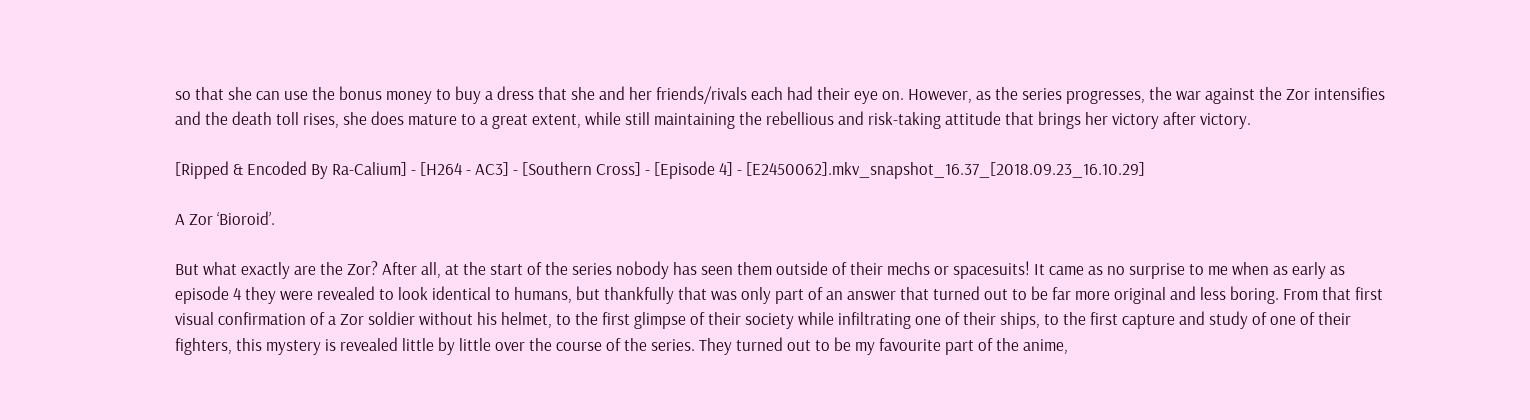so that she can use the bonus money to buy a dress that she and her friends/rivals each had their eye on. However, as the series progresses, the war against the Zor intensifies and the death toll rises, she does mature to a great extent, while still maintaining the rebellious and risk-taking attitude that brings her victory after victory.

[Ripped & Encoded By Ra-Calium] - [H264 - AC3] - [Southern Cross] - [Episode 4] - [E2450062].mkv_snapshot_16.37_[2018.09.23_16.10.29]

A Zor ‘Bioroid’.

But what exactly are the Zor? After all, at the start of the series nobody has seen them outside of their mechs or spacesuits! It came as no surprise to me when as early as episode 4 they were revealed to look identical to humans, but thankfully that was only part of an answer that turned out to be far more original and less boring. From that first visual confirmation of a Zor soldier without his helmet, to the first glimpse of their society while infiltrating one of their ships, to the first capture and study of one of their fighters, this mystery is revealed little by little over the course of the series. They turned out to be my favourite part of the anime,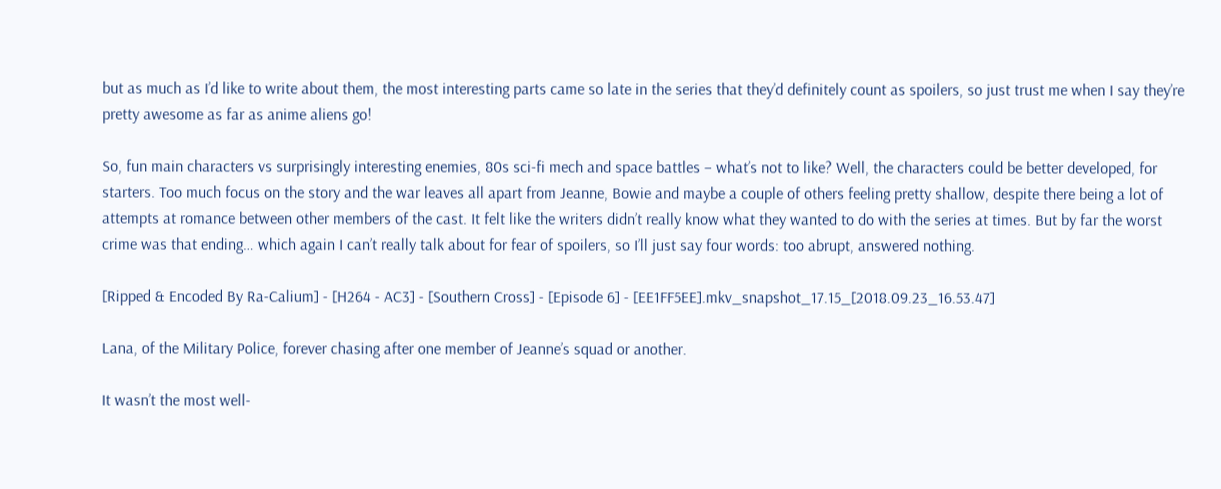but as much as I’d like to write about them, the most interesting parts came so late in the series that they’d definitely count as spoilers, so just trust me when I say they’re pretty awesome as far as anime aliens go!

So, fun main characters vs surprisingly interesting enemies, 80s sci-fi mech and space battles – what’s not to like? Well, the characters could be better developed, for starters. Too much focus on the story and the war leaves all apart from Jeanne, Bowie and maybe a couple of others feeling pretty shallow, despite there being a lot of attempts at romance between other members of the cast. It felt like the writers didn’t really know what they wanted to do with the series at times. But by far the worst crime was that ending… which again I can’t really talk about for fear of spoilers, so I’ll just say four words: too abrupt, answered nothing.

[Ripped & Encoded By Ra-Calium] - [H264 - AC3] - [Southern Cross] - [Episode 6] - [EE1FF5EE].mkv_snapshot_17.15_[2018.09.23_16.53.47]

Lana, of the Military Police, forever chasing after one member of Jeanne’s squad or another.

It wasn’t the most well-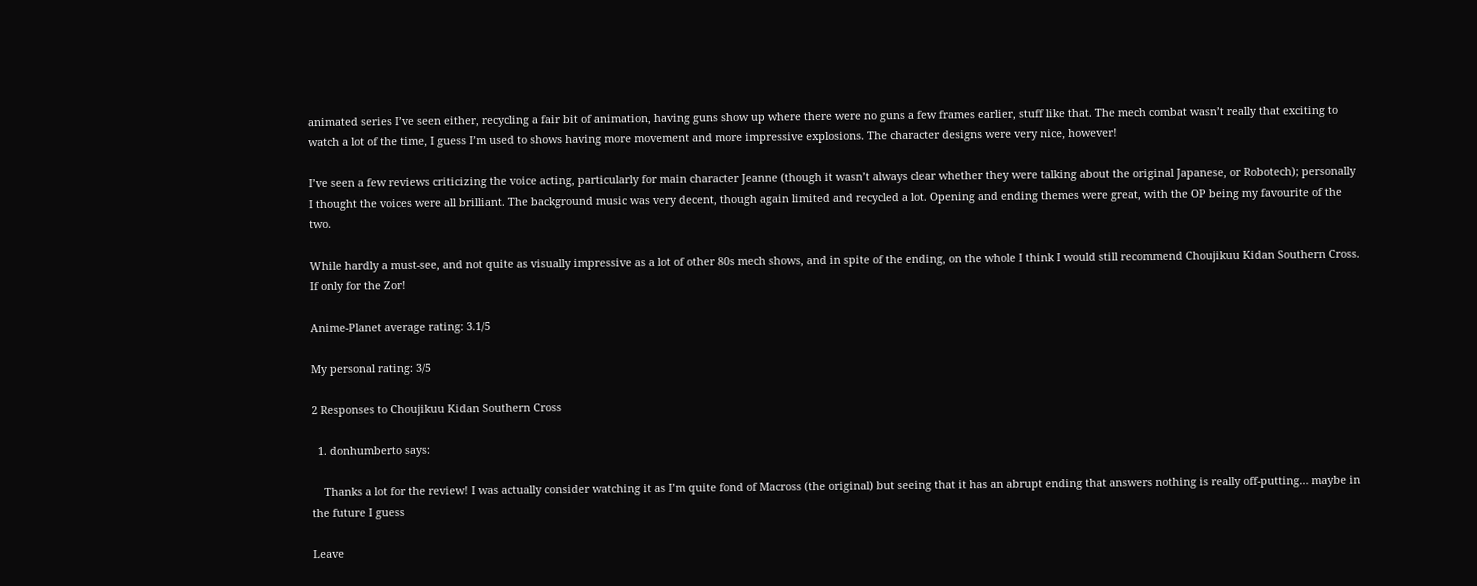animated series I’ve seen either, recycling a fair bit of animation, having guns show up where there were no guns a few frames earlier, stuff like that. The mech combat wasn’t really that exciting to watch a lot of the time, I guess I’m used to shows having more movement and more impressive explosions. The character designs were very nice, however!

I’ve seen a few reviews criticizing the voice acting, particularly for main character Jeanne (though it wasn’t always clear whether they were talking about the original Japanese, or Robotech); personally I thought the voices were all brilliant. The background music was very decent, though again limited and recycled a lot. Opening and ending themes were great, with the OP being my favourite of the two.

While hardly a must-see, and not quite as visually impressive as a lot of other 80s mech shows, and in spite of the ending, on the whole I think I would still recommend Choujikuu Kidan Southern Cross. If only for the Zor!

Anime-Planet average rating: 3.1/5

My personal rating: 3/5

2 Responses to Choujikuu Kidan Southern Cross

  1. donhumberto says:

    Thanks a lot for the review! I was actually consider watching it as I’m quite fond of Macross (the original) but seeing that it has an abrupt ending that answers nothing is really off-putting… maybe in the future I guess

Leave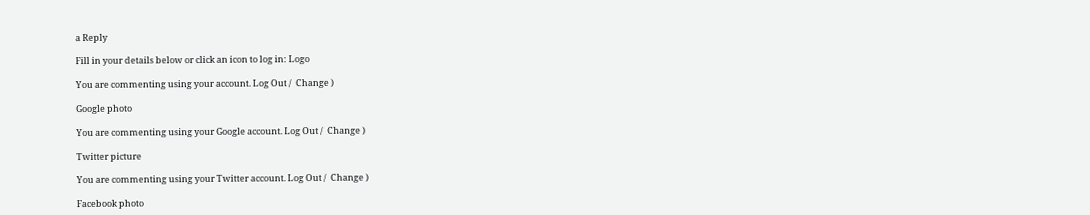a Reply

Fill in your details below or click an icon to log in: Logo

You are commenting using your account. Log Out /  Change )

Google photo

You are commenting using your Google account. Log Out /  Change )

Twitter picture

You are commenting using your Twitter account. Log Out /  Change )

Facebook photo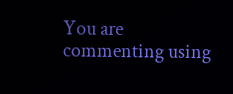You are commenting using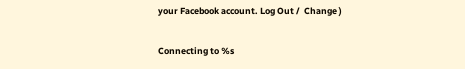your Facebook account. Log Out /  Change )

Connecting to %s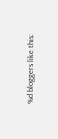%d bloggers like this: